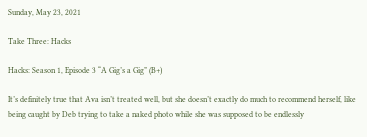Sunday, May 23, 2021

Take Three: Hacks

Hacks: Season 1, Episode 3 “A Gig’s a Gig” (B+)

It’s definitely true that Ava isn’t treated well, but she doesn’t exactly do much to recommend herself, like being caught by Deb trying to take a naked photo while she was supposed to be endlessly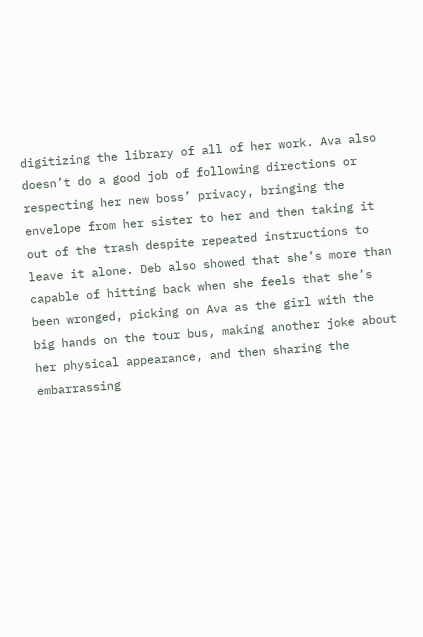digitizing the library of all of her work. Ava also doesn’t do a good job of following directions or respecting her new boss’ privacy, bringing the envelope from her sister to her and then taking it out of the trash despite repeated instructions to leave it alone. Deb also showed that she’s more than capable of hitting back when she feels that she’s been wronged, picking on Ava as the girl with the big hands on the tour bus, making another joke about her physical appearance, and then sharing the embarrassing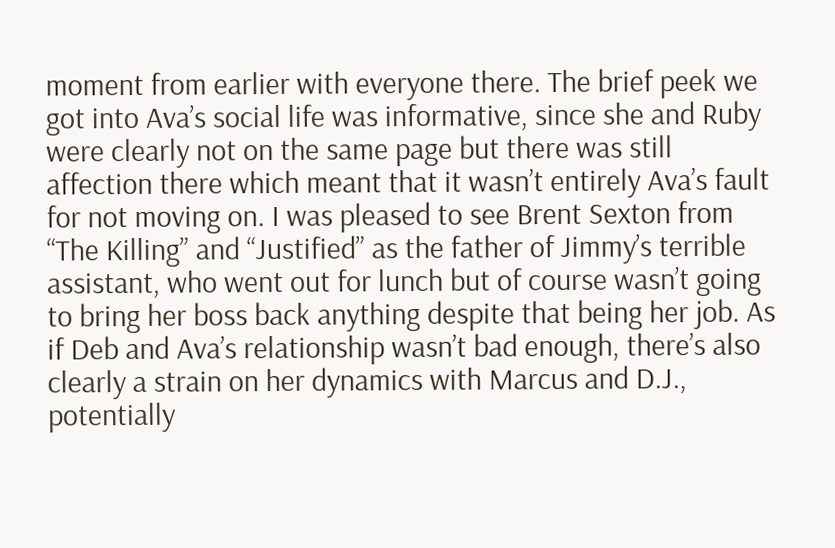moment from earlier with everyone there. The brief peek we got into Ava’s social life was informative, since she and Ruby were clearly not on the same page but there was still affection there which meant that it wasn’t entirely Ava’s fault for not moving on. I was pleased to see Brent Sexton from “The Killing” and “Justified” as the father of Jimmy’s terrible assistant, who went out for lunch but of course wasn’t going to bring her boss back anything despite that being her job. As if Deb and Ava’s relationship wasn’t bad enough, there’s also clearly a strain on her dynamics with Marcus and D.J., potentially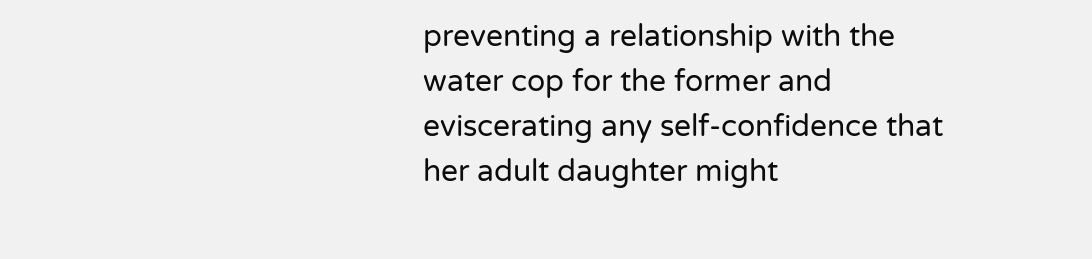preventing a relationship with the water cop for the former and eviscerating any self-confidence that her adult daughter might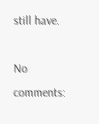still have.

No comments: